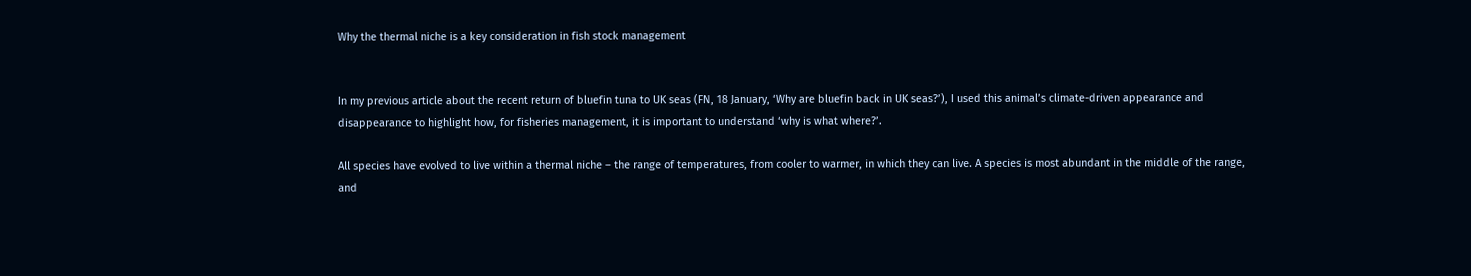Why the thermal niche is a key consideration in fish stock management


In my previous article about the recent return of bluefin tuna to UK seas (FN, 18 January, ‘Why are bluefin back in UK seas?’), I used this animal’s climate-driven appearance and disappearance to highlight how, for fisheries management, it is important to understand ‘why is what where?’.

All species have evolved to live within a thermal niche – the range of temperatures, from cooler to warmer, in which they can live. A species is most abundant in the middle of the range, and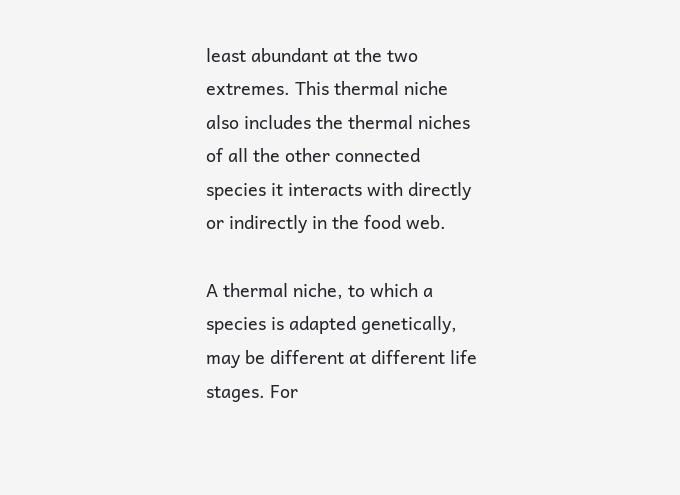least abundant at the two extremes. This thermal niche also includes the thermal niches of all the other connected species it interacts with directly or indirectly in the food web.

A thermal niche, to which a species is adapted genetically, may be different at different life stages. For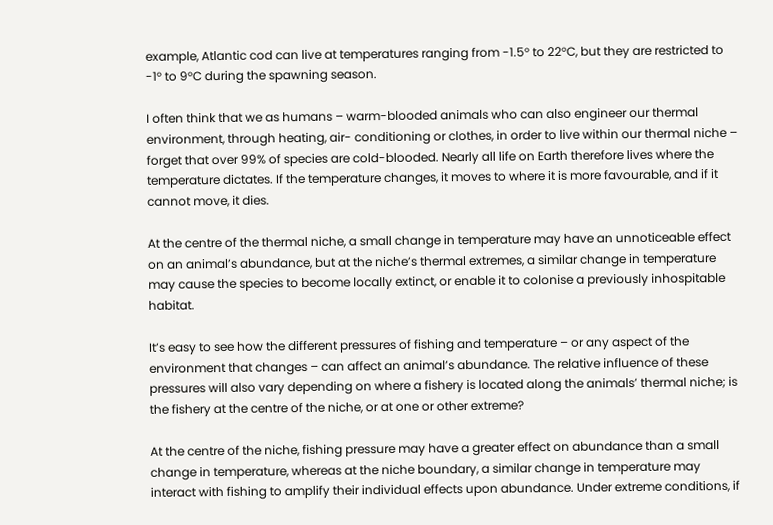example, Atlantic cod can live at temperatures ranging from -1.5° to 22°C, but they are restricted to -1° to 9°C during the spawning season.

I often think that we as humans – warm-blooded animals who can also engineer our thermal environment, through heating, air- conditioning or clothes, in order to live within our thermal niche – forget that over 99% of species are cold-blooded. Nearly all life on Earth therefore lives where the temperature dictates. If the temperature changes, it moves to where it is more favourable, and if it cannot move, it dies.

At the centre of the thermal niche, a small change in temperature may have an unnoticeable effect on an animal’s abundance, but at the niche’s thermal extremes, a similar change in temperature may cause the species to become locally extinct, or enable it to colonise a previously inhospitable habitat.

It’s easy to see how the different pressures of fishing and temperature – or any aspect of the environment that changes – can affect an animal’s abundance. The relative influence of these pressures will also vary depending on where a fishery is located along the animals’ thermal niche; is the fishery at the centre of the niche, or at one or other extreme?

At the centre of the niche, fishing pressure may have a greater effect on abundance than a small change in temperature, whereas at the niche boundary, a similar change in temperature may interact with fishing to amplify their individual effects upon abundance. Under extreme conditions, if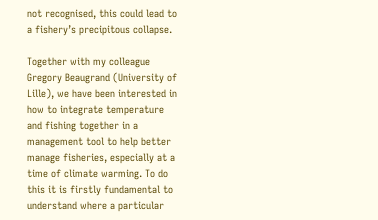not recognised, this could lead to a fishery’s precipitous collapse.

Together with my colleague Gregory Beaugrand (University of Lille), we have been interested in how to integrate temperature and fishing together in a management tool to help better manage fisheries, especially at a time of climate warming. To do this it is firstly fundamental to understand where a particular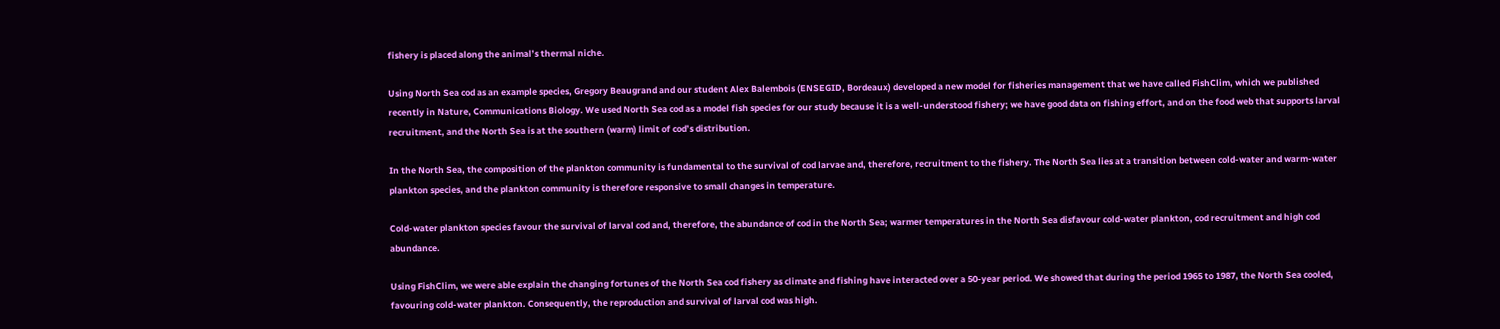fishery is placed along the animal’s thermal niche.

Using North Sea cod as an example species, Gregory Beaugrand and our student Alex Balembois (ENSEGID, Bordeaux) developed a new model for fisheries management that we have called FishClim, which we published recently in Nature, Communications Biology. We used North Sea cod as a model fish species for our study because it is a well-understood fishery; we have good data on fishing effort, and on the food web that supports larval recruitment, and the North Sea is at the southern (warm) limit of cod’s distribution.

In the North Sea, the composition of the plankton community is fundamental to the survival of cod larvae and, therefore, recruitment to the fishery. The North Sea lies at a transition between cold-water and warm-water plankton species, and the plankton community is therefore responsive to small changes in temperature.

Cold-water plankton species favour the survival of larval cod and, therefore, the abundance of cod in the North Sea; warmer temperatures in the North Sea disfavour cold-water plankton, cod recruitment and high cod abundance.

Using FishClim, we were able explain the changing fortunes of the North Sea cod fishery as climate and fishing have interacted over a 50-year period. We showed that during the period 1965 to 1987, the North Sea cooled, favouring cold-water plankton. Consequently, the reproduction and survival of larval cod was high.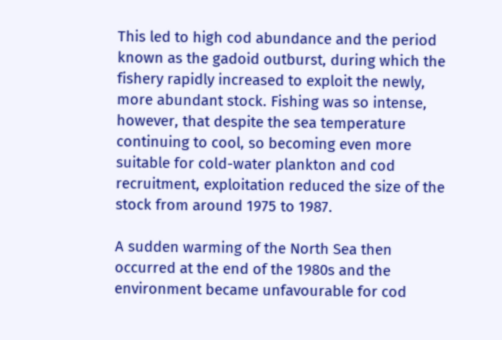This led to high cod abundance and the period known as the gadoid outburst, during which the fishery rapidly increased to exploit the newly, more abundant stock. Fishing was so intense, however, that despite the sea temperature continuing to cool, so becoming even more suitable for cold-water plankton and cod recruitment, exploitation reduced the size of the stock from around 1975 to 1987.

A sudden warming of the North Sea then occurred at the end of the 1980s and the environment became unfavourable for cod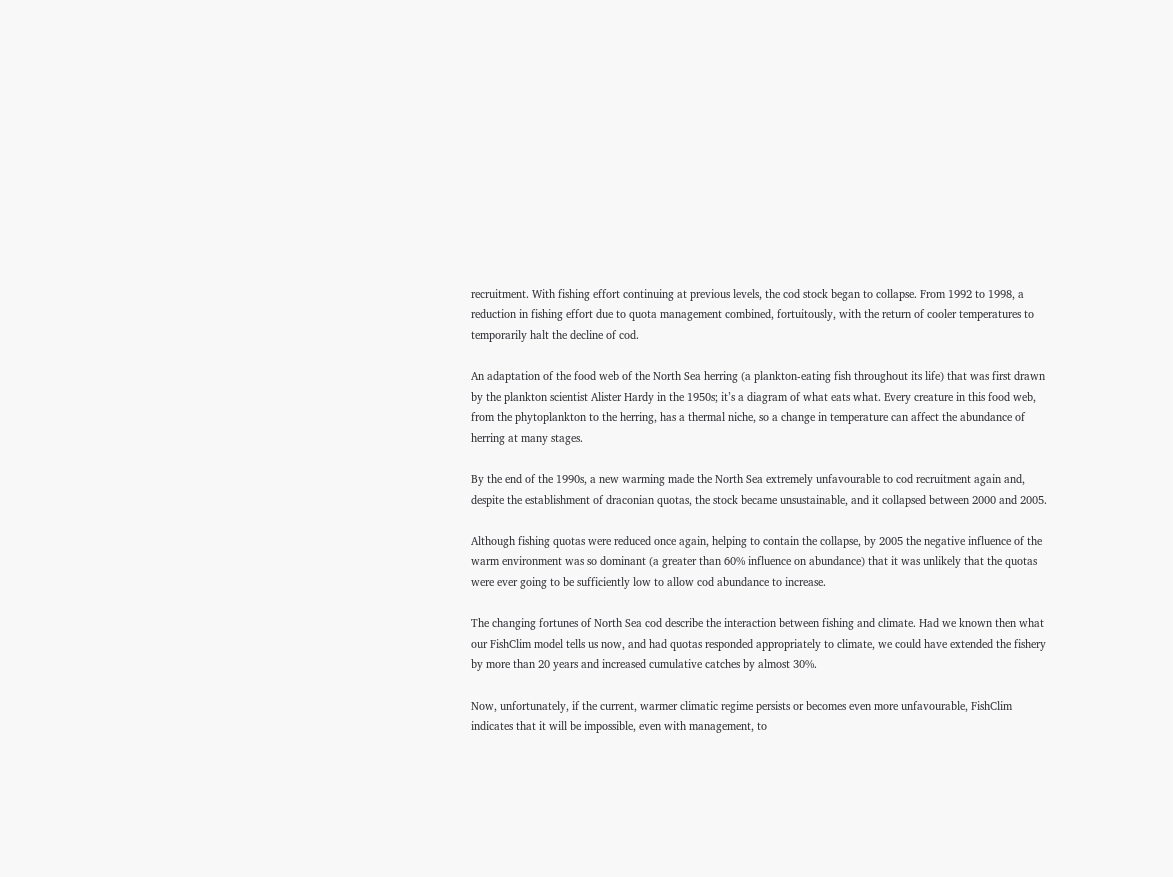recruitment. With fishing effort continuing at previous levels, the cod stock began to collapse. From 1992 to 1998, a reduction in fishing effort due to quota management combined, fortuitously, with the return of cooler temperatures to temporarily halt the decline of cod.

An adaptation of the food web of the North Sea herring (a plankton-eating fish throughout its life) that was first drawn by the plankton scientist Alister Hardy in the 1950s; it’s a diagram of what eats what. Every creature in this food web, from the phytoplankton to the herring, has a thermal niche, so a change in temperature can affect the abundance of herring at many stages.

By the end of the 1990s, a new warming made the North Sea extremely unfavourable to cod recruitment again and, despite the establishment of draconian quotas, the stock became unsustainable, and it collapsed between 2000 and 2005.

Although fishing quotas were reduced once again, helping to contain the collapse, by 2005 the negative influence of the warm environment was so dominant (a greater than 60% influence on abundance) that it was unlikely that the quotas were ever going to be sufficiently low to allow cod abundance to increase.

The changing fortunes of North Sea cod describe the interaction between fishing and climate. Had we known then what our FishClim model tells us now, and had quotas responded appropriately to climate, we could have extended the fishery by more than 20 years and increased cumulative catches by almost 30%.

Now, unfortunately, if the current, warmer climatic regime persists or becomes even more unfavourable, FishClim indicates that it will be impossible, even with management, to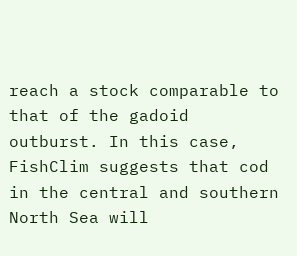reach a stock comparable to that of the gadoid outburst. In this case, FishClim suggests that cod in the central and southern North Sea will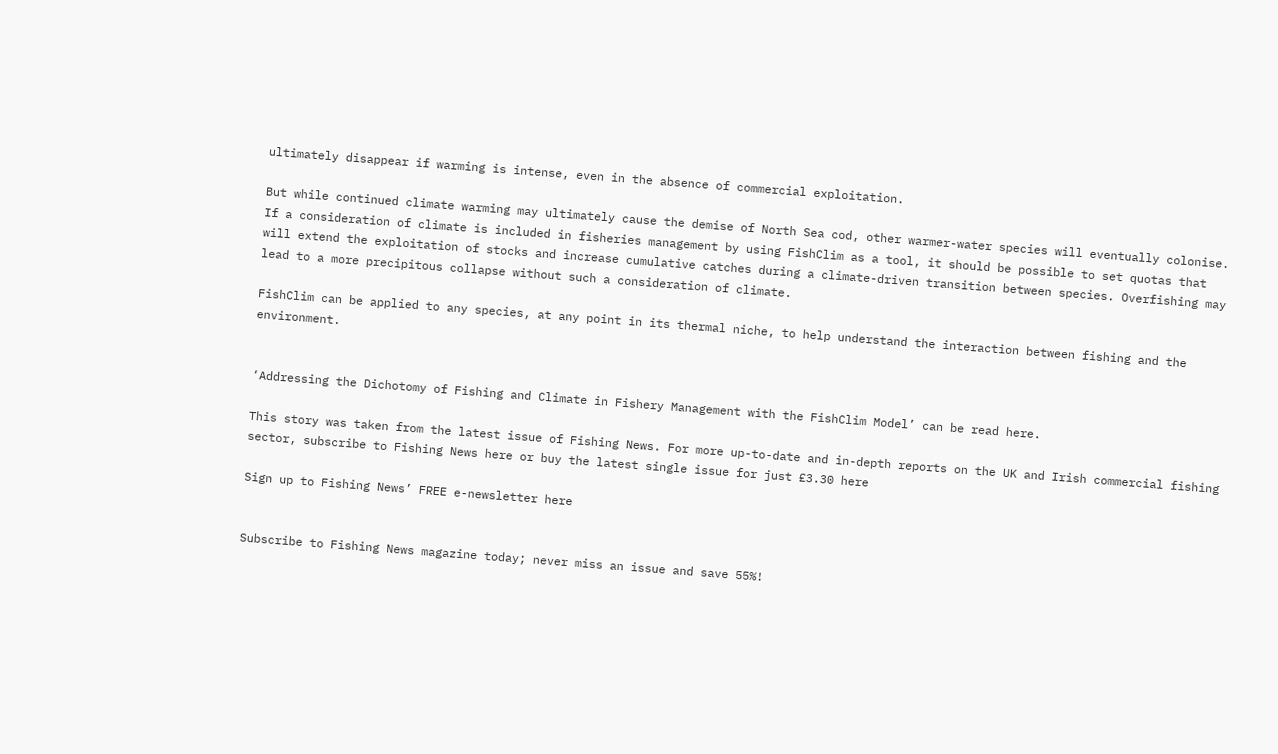ultimately disappear if warming is intense, even in the absence of commercial exploitation.

But while continued climate warming may ultimately cause the demise of North Sea cod, other warmer-water species will eventually colonise. If a consideration of climate is included in fisheries management by using FishClim as a tool, it should be possible to set quotas that will extend the exploitation of stocks and increase cumulative catches during a climate-driven transition between species. Overfishing may lead to a more precipitous collapse without such a consideration of climate.

FishClim can be applied to any species, at any point in its thermal niche, to help understand the interaction between fishing and the environment.


‘Addressing the Dichotomy of Fishing and Climate in Fishery Management with the FishClim Model’ can be read here.

This story was taken from the latest issue of Fishing News. For more up-to-date and in-depth reports on the UK and Irish commercial fishing sector, subscribe to Fishing News here or buy the latest single issue for just £3.30 here

Sign up to Fishing News’ FREE e-newsletter here


Subscribe to Fishing News magazine today; never miss an issue and save 55%!